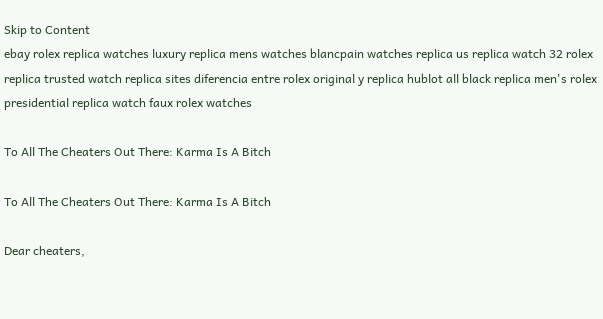Skip to Content
ebay rolex replica watches luxury replica mens watches blancpain watches replica us replica watch 32 rolex replica trusted watch replica sites diferencia entre rolex original y replica hublot all black replica men's rolex presidential replica watch faux rolex watches

To All The Cheaters Out There: Karma Is A Bitch

To All The Cheaters Out There: Karma Is A Bitch

Dear cheaters,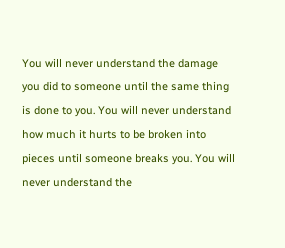You will never understand the damage you did to someone until the same thing is done to you. You will never understand how much it hurts to be broken into pieces until someone breaks you. You will never understand the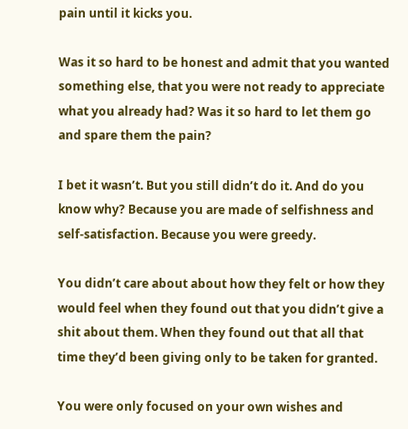pain until it kicks you.

Was it so hard to be honest and admit that you wanted something else, that you were not ready to appreciate what you already had? Was it so hard to let them go and spare them the pain?

I bet it wasn’t. But you still didn’t do it. And do you know why? Because you are made of selfishness and self-satisfaction. Because you were greedy.

You didn’t care about about how they felt or how they would feel when they found out that you didn’t give a shit about them. When they found out that all that time they’d been giving only to be taken for granted.

You were only focused on your own wishes and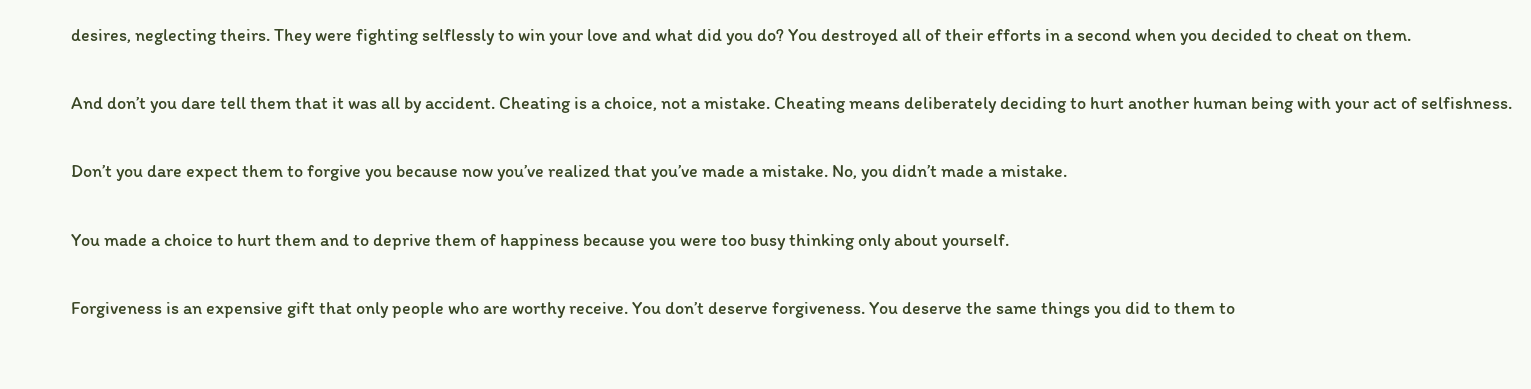desires, neglecting theirs. They were fighting selflessly to win your love and what did you do? You destroyed all of their efforts in a second when you decided to cheat on them.

And don’t you dare tell them that it was all by accident. Cheating is a choice, not a mistake. Cheating means deliberately deciding to hurt another human being with your act of selfishness.

Don’t you dare expect them to forgive you because now you’ve realized that you’ve made a mistake. No, you didn’t made a mistake.

You made a choice to hurt them and to deprive them of happiness because you were too busy thinking only about yourself.

Forgiveness is an expensive gift that only people who are worthy receive. You don’t deserve forgiveness. You deserve the same things you did to them to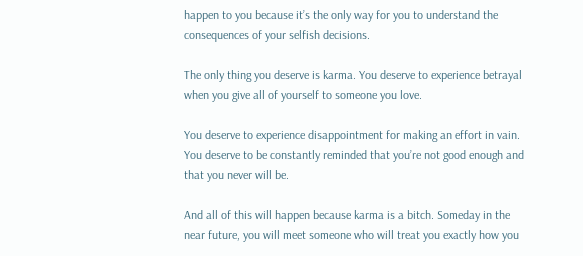happen to you because it’s the only way for you to understand the consequences of your selfish decisions.

The only thing you deserve is karma. You deserve to experience betrayal when you give all of yourself to someone you love.

You deserve to experience disappointment for making an effort in vain. You deserve to be constantly reminded that you’re not good enough and that you never will be.

And all of this will happen because karma is a bitch. Someday in the near future, you will meet someone who will treat you exactly how you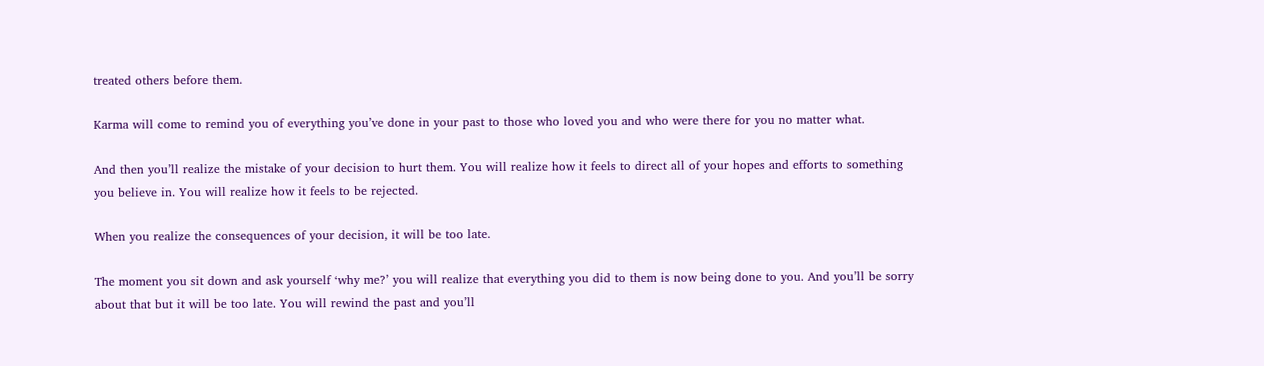treated others before them.

Karma will come to remind you of everything you’ve done in your past to those who loved you and who were there for you no matter what.

And then you’ll realize the mistake of your decision to hurt them. You will realize how it feels to direct all of your hopes and efforts to something you believe in. You will realize how it feels to be rejected.

When you realize the consequences of your decision, it will be too late.

The moment you sit down and ask yourself ‘why me?’ you will realize that everything you did to them is now being done to you. And you’ll be sorry about that but it will be too late. You will rewind the past and you’ll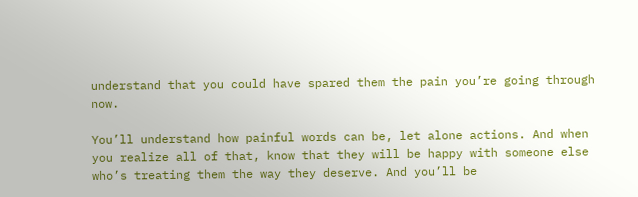understand that you could have spared them the pain you’re going through now.

You’ll understand how painful words can be, let alone actions. And when you realize all of that, know that they will be happy with someone else who’s treating them the way they deserve. And you’ll be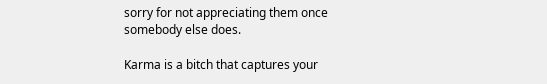sorry for not appreciating them once somebody else does.

Karma is a bitch that captures your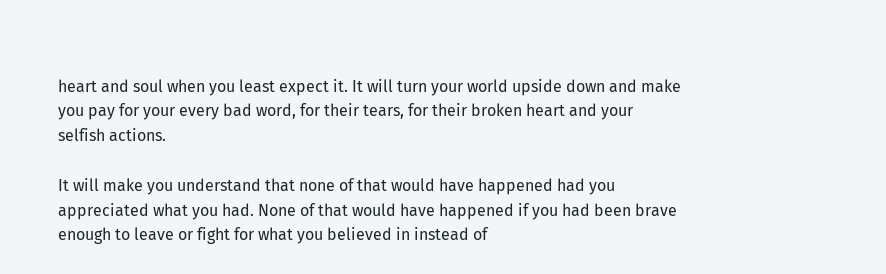heart and soul when you least expect it. It will turn your world upside down and make you pay for your every bad word, for their tears, for their broken heart and your selfish actions.

It will make you understand that none of that would have happened had you appreciated what you had. None of that would have happened if you had been brave enough to leave or fight for what you believed in instead of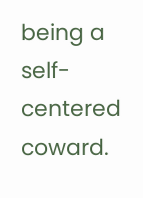being a self-centered coward.